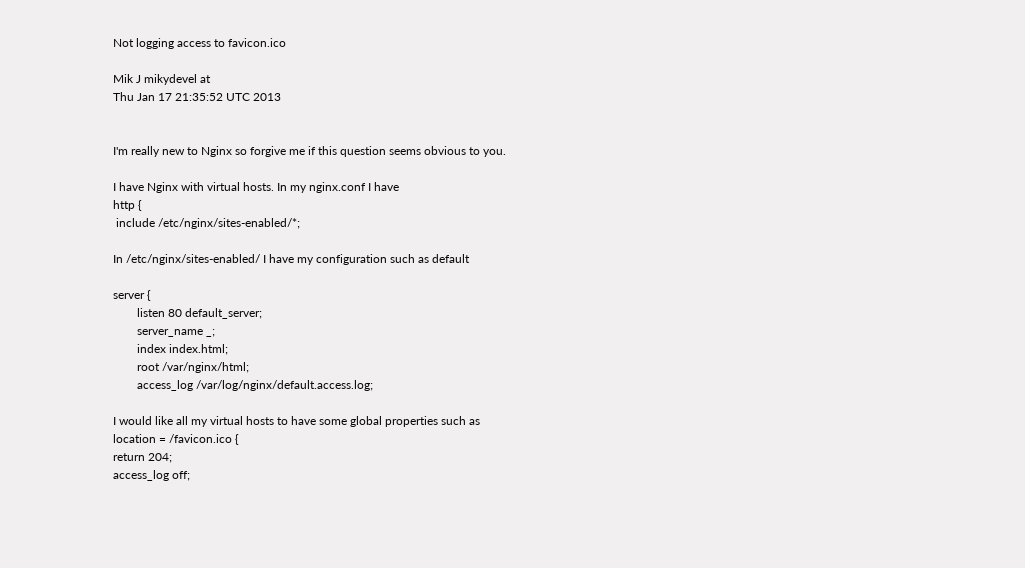Not logging access to favicon.ico

Mik J mikydevel at
Thu Jan 17 21:35:52 UTC 2013


I'm really new to Nginx so forgive me if this question seems obvious to you.

I have Nginx with virtual hosts. In my nginx.conf I have
http {
 include /etc/nginx/sites-enabled/*;

In /etc/nginx/sites-enabled/ I have my configuration such as default

server {
        listen 80 default_server;
        server_name _;
        index index.html;
        root /var/nginx/html;
        access_log /var/log/nginx/default.access.log;

I would like all my virtual hosts to have some global properties such as
location = /favicon.ico {
return 204;
access_log off;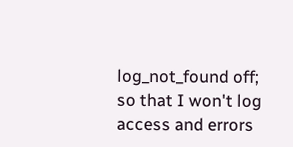log_not_found off;
so that I won't log access and errors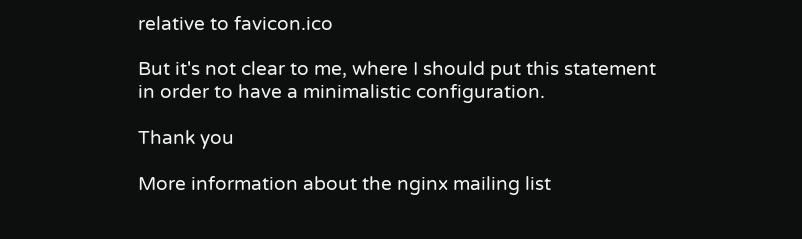relative to favicon.ico

But it's not clear to me, where I should put this statement in order to have a minimalistic configuration.

Thank you

More information about the nginx mailing list